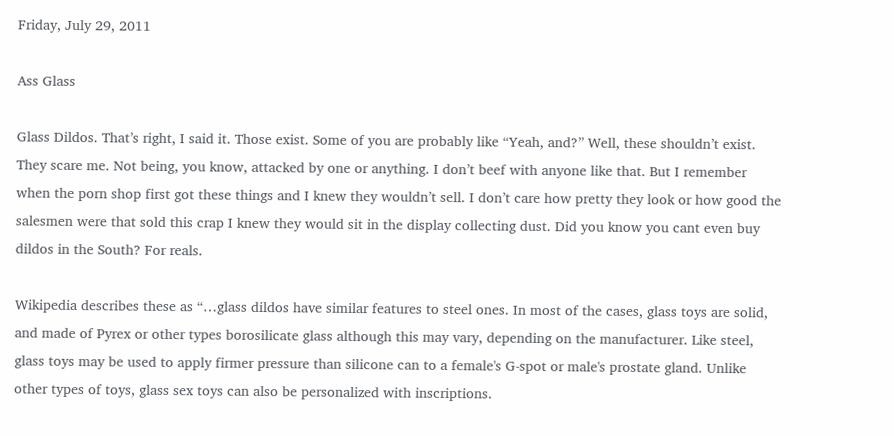Friday, July 29, 2011

Ass Glass

Glass Dildos. That’s right, I said it. Those exist. Some of you are probably like “Yeah, and?” Well, these shouldn’t exist. They scare me. Not being, you know, attacked by one or anything. I don’t beef with anyone like that. But I remember when the porn shop first got these things and I knew they wouldn’t sell. I don’t care how pretty they look or how good the salesmen were that sold this crap I knew they would sit in the display collecting dust. Did you know you cant even buy dildos in the South? For reals.

Wikipedia describes these as “…glass dildos have similar features to steel ones. In most of the cases, glass toys are solid, and made of Pyrex or other types borosilicate glass although this may vary, depending on the manufacturer. Like steel, glass toys may be used to apply firmer pressure than silicone can to a female's G-spot or male's prostate gland. Unlike other types of toys, glass sex toys can also be personalized with inscriptions.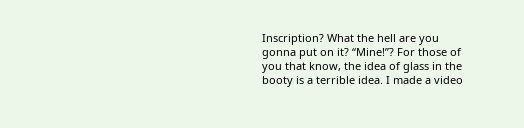Inscription? What the hell are you gonna put on it? “Mine!”? For those of you that know, the idea of glass in the booty is a terrible idea. I made a video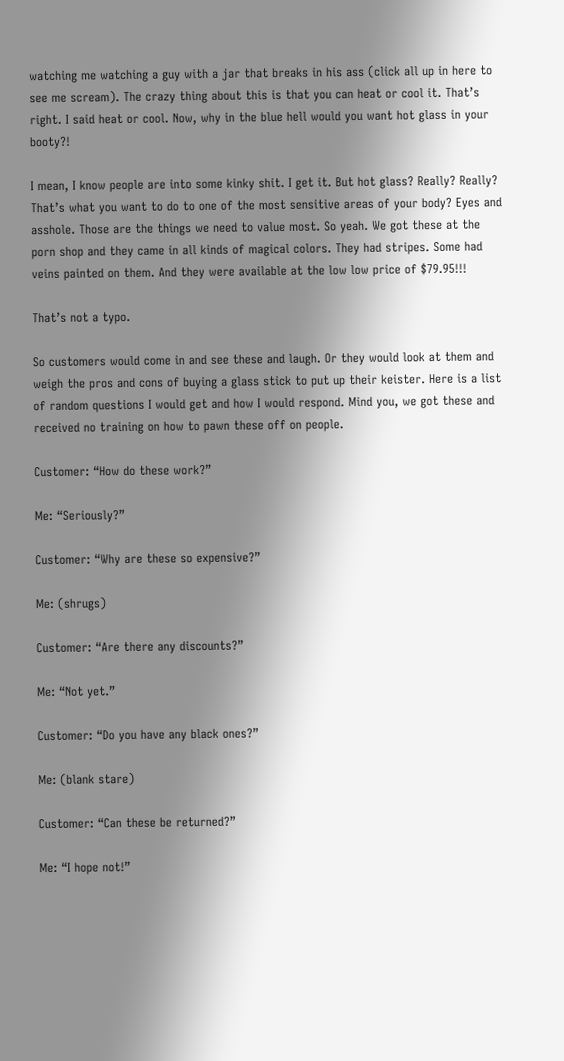watching me watching a guy with a jar that breaks in his ass (click all up in here to see me scream). The crazy thing about this is that you can heat or cool it. That’s right. I said heat or cool. Now, why in the blue hell would you want hot glass in your booty?!

I mean, I know people are into some kinky shit. I get it. But hot glass? Really? Really? That’s what you want to do to one of the most sensitive areas of your body? Eyes and asshole. Those are the things we need to value most. So yeah. We got these at the porn shop and they came in all kinds of magical colors. They had stripes. Some had veins painted on them. And they were available at the low low price of $79.95!!!

That’s not a typo.

So customers would come in and see these and laugh. Or they would look at them and weigh the pros and cons of buying a glass stick to put up their keister. Here is a list of random questions I would get and how I would respond. Mind you, we got these and received no training on how to pawn these off on people.

Customer: “How do these work?”

Me: “Seriously?”

Customer: “Why are these so expensive?”

Me: (shrugs)

Customer: “Are there any discounts?”

Me: “Not yet.”

Customer: “Do you have any black ones?”

Me: (blank stare)

Customer: “Can these be returned?”

Me: “I hope not!”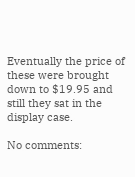Eventually the price of these were brought down to $19.95 and still they sat in the display case.

No comments: